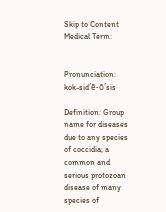Skip to Content
Medical Term:


Pronunciation: kok-sid′ē-ō′sis

Definition: Group name for diseases due to any species of coccidia; a common and serious protozoan disease of many species of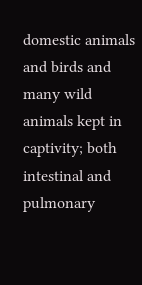domestic animals and birds and many wild animals kept in captivity; both intestinal and pulmonary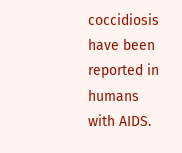coccidiosis have been reported in humans with AIDS.